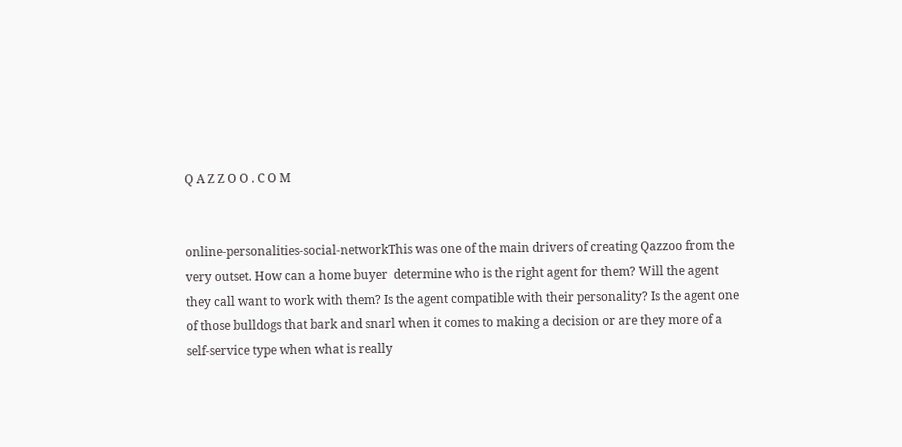Q A Z Z O O . C O M


online-personalities-social-networkThis was one of the main drivers of creating Qazzoo from the very outset. How can a home buyer  determine who is the right agent for them? Will the agent they call want to work with them? Is the agent compatible with their personality? Is the agent one of those bulldogs that bark and snarl when it comes to making a decision or are they more of a self-service type when what is really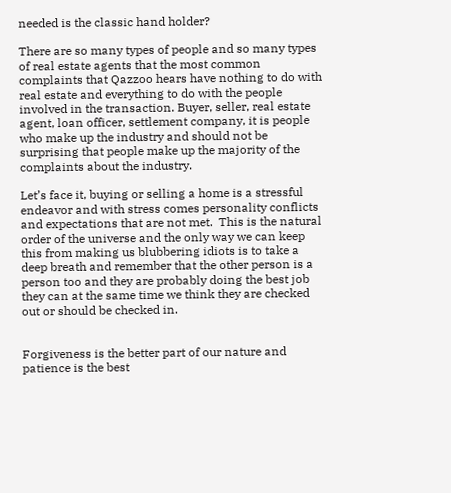needed is the classic hand holder?

There are so many types of people and so many types of real estate agents that the most common complaints that Qazzoo hears have nothing to do with real estate and everything to do with the people involved in the transaction. Buyer, seller, real estate agent, loan officer, settlement company, it is people who make up the industry and should not be surprising that people make up the majority of the complaints about the industry.

Let’s face it, buying or selling a home is a stressful endeavor and with stress comes personality conflicts and expectations that are not met.  This is the natural order of the universe and the only way we can keep this from making us blubbering idiots is to take a deep breath and remember that the other person is a person too and they are probably doing the best job they can at the same time we think they are checked out or should be checked in.


Forgiveness is the better part of our nature and patience is the best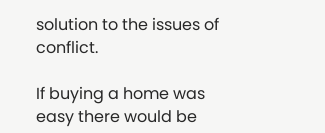solution to the issues of conflict.

If buying a home was easy there would be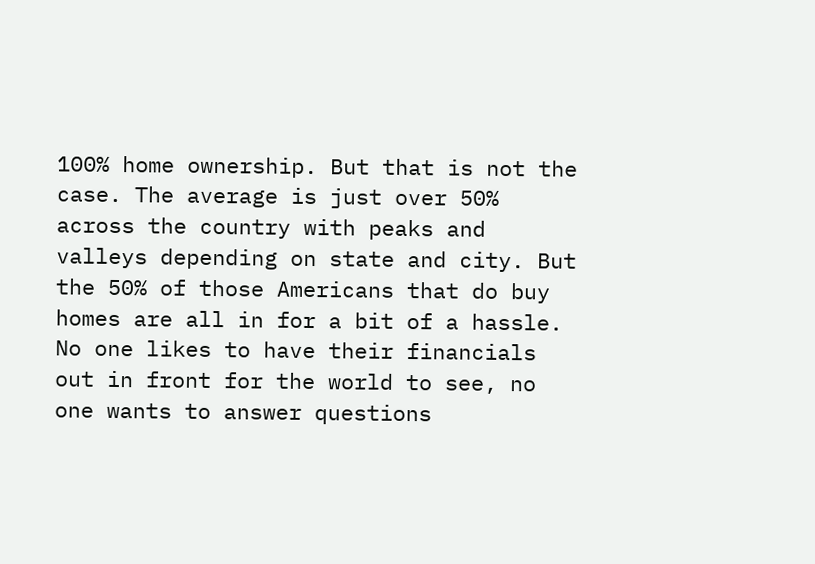100% home ownership. But that is not the case. The average is just over 50% across the country with peaks and valleys depending on state and city. But the 50% of those Americans that do buy homes are all in for a bit of a hassle. No one likes to have their financials out in front for the world to see, no one wants to answer questions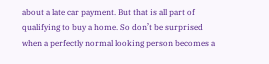about a late car payment. But that is all part of qualifying to buy a home. So don’t be surprised when a perfectly normal looking person becomes a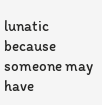lunatic because someone may have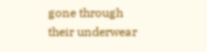gone through their underwear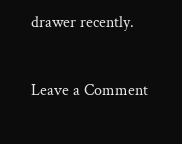drawer recently.


Leave a Comment